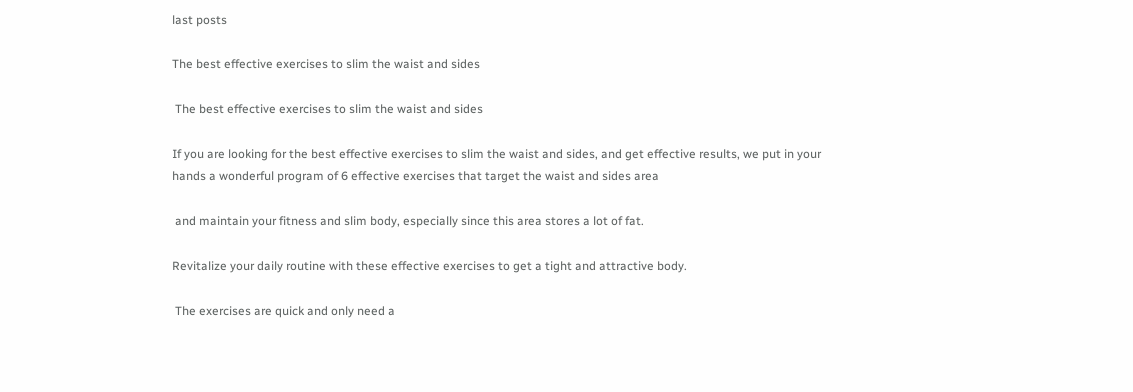last posts

The best effective exercises to slim the waist and sides

 The best effective exercises to slim the waist and sides

If you are looking for the best effective exercises to slim the waist and sides, and get effective results, we put in your hands a wonderful program of 6 effective exercises that target the waist and sides area

 and maintain your fitness and slim body, especially since this area stores a lot of fat.

Revitalize your daily routine with these effective exercises to get a tight and attractive body.

 The exercises are quick and only need a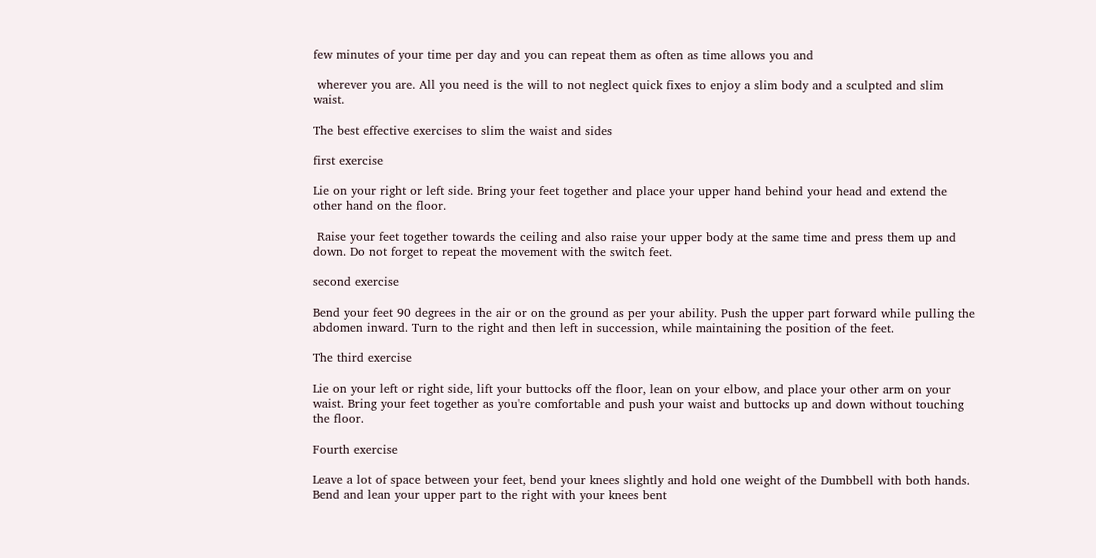few minutes of your time per day and you can repeat them as often as time allows you and

 wherever you are. All you need is the will to not neglect quick fixes to enjoy a slim body and a sculpted and slim waist.

The best effective exercises to slim the waist and sides

first exercise

Lie on your right or left side. Bring your feet together and place your upper hand behind your head and extend the other hand on the floor.

 Raise your feet together towards the ceiling and also raise your upper body at the same time and press them up and down. Do not forget to repeat the movement with the switch feet.

second exercise

Bend your feet 90 degrees in the air or on the ground as per your ability. Push the upper part forward while pulling the abdomen inward. Turn to the right and then left in succession, while maintaining the position of the feet.

The third exercise

Lie on your left or right side, lift your buttocks off the floor, lean on your elbow, and place your other arm on your waist. Bring your feet together as you're comfortable and push your waist and buttocks up and down without touching the floor.

Fourth exercise

Leave a lot of space between your feet, bend your knees slightly and hold one weight of the Dumbbell with both hands. Bend and lean your upper part to the right with your knees bent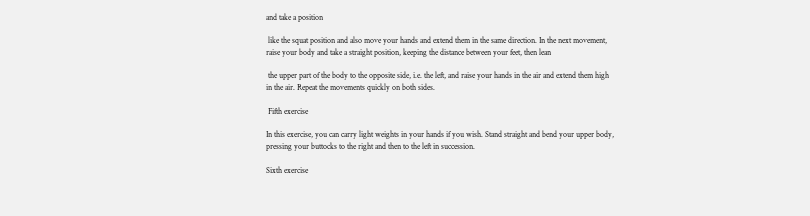and take a position

 like the squat position and also move your hands and extend them in the same direction. In the next movement, raise your body and take a straight position, keeping the distance between your feet, then lean

 the upper part of the body to the opposite side, i.e. the left, and raise your hands in the air and extend them high in the air. Repeat the movements quickly on both sides.

 Fifth exercise

In this exercise, you can carry light weights in your hands if you wish. Stand straight and bend your upper body, pressing your buttocks to the right and then to the left in succession.

Sixth exercise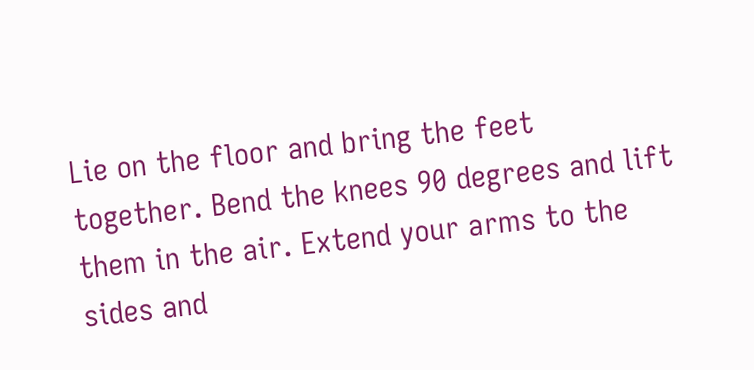Lie on the floor and bring the feet together. Bend the knees 90 degrees and lift them in the air. Extend your arms to the sides and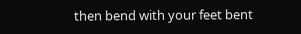then bend with your feet bent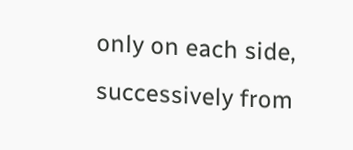only on each side, successively from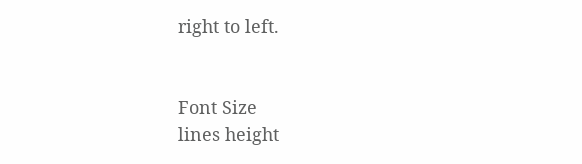right to left.


Font Size
lines height